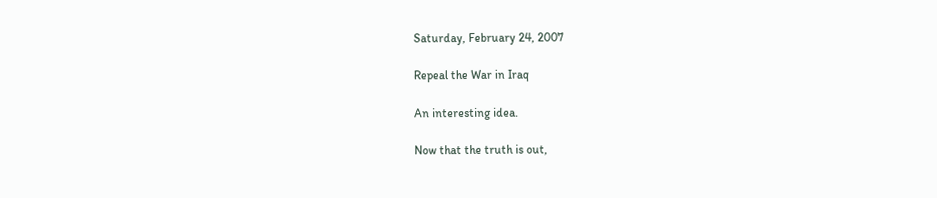Saturday, February 24, 2007

Repeal the War in Iraq

An interesting idea.

Now that the truth is out,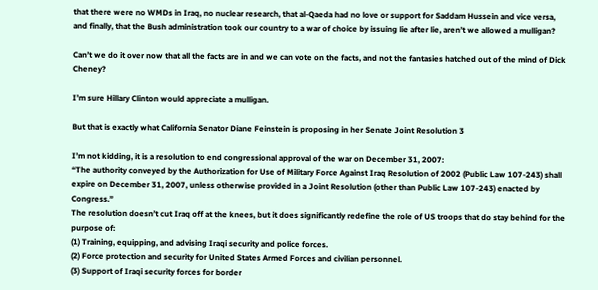that there were no WMDs in Iraq, no nuclear research, that al-Qaeda had no love or support for Saddam Hussein and vice versa, and finally, that the Bush administration took our country to a war of choice by issuing lie after lie, aren’t we allowed a mulligan?

Can’t we do it over now that all the facts are in and we can vote on the facts, and not the fantasies hatched out of the mind of Dick Cheney?

I’m sure Hillary Clinton would appreciate a mulligan.

But that is exactly what California Senator Diane Feinstein is proposing in her Senate Joint Resolution 3

I’m not kidding, it is a resolution to end congressional approval of the war on December 31, 2007:
“The authority conveyed by the Authorization for Use of Military Force Against Iraq Resolution of 2002 (Public Law 107-243) shall expire on December 31, 2007, unless otherwise provided in a Joint Resolution (other than Public Law 107-243) enacted by Congress.”
The resolution doesn’t cut Iraq off at the knees, but it does significantly redefine the role of US troops that do stay behind for the purpose of:
(1) Training, equipping, and advising Iraqi security and police forces.
(2) Force protection and security for United States Armed Forces and civilian personnel.
(3) Support of Iraqi security forces for border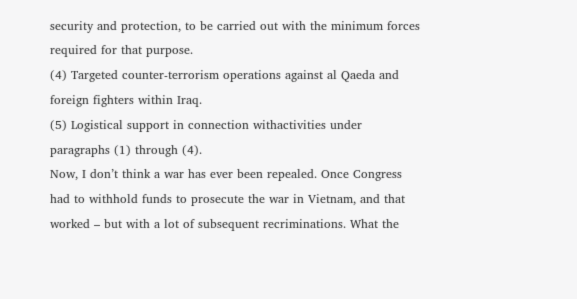security and protection, to be carried out with the minimum forces required for that purpose.
(4) Targeted counter-terrorism operations against al Qaeda and foreign fighters within Iraq.
(5) Logistical support in connection withactivities under paragraphs (1) through (4).
Now, I don’t think a war has ever been repealed. Once Congress had to withhold funds to prosecute the war in Vietnam, and that worked – but with a lot of subsequent recriminations. What the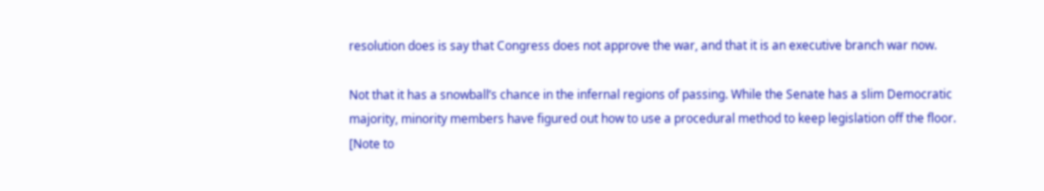resolution does is say that Congress does not approve the war, and that it is an executive branch war now.

Not that it has a snowball’s chance in the infernal regions of passing. While the Senate has a slim Democratic majority, minority members have figured out how to use a procedural method to keep legislation off the floor. [Note to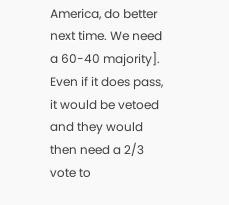America, do better next time. We need a 60-40 majority]. Even if it does pass, it would be vetoed and they would then need a 2/3 vote to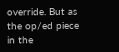override. But as the op/ed piece in the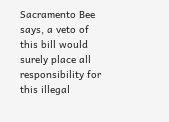Sacramento Bee says, a veto of this bill would surely place all responsibility for this illegal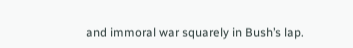and immoral war squarely in Bush’s lap.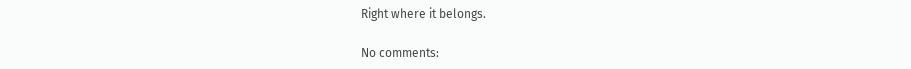Right where it belongs.

No comments: